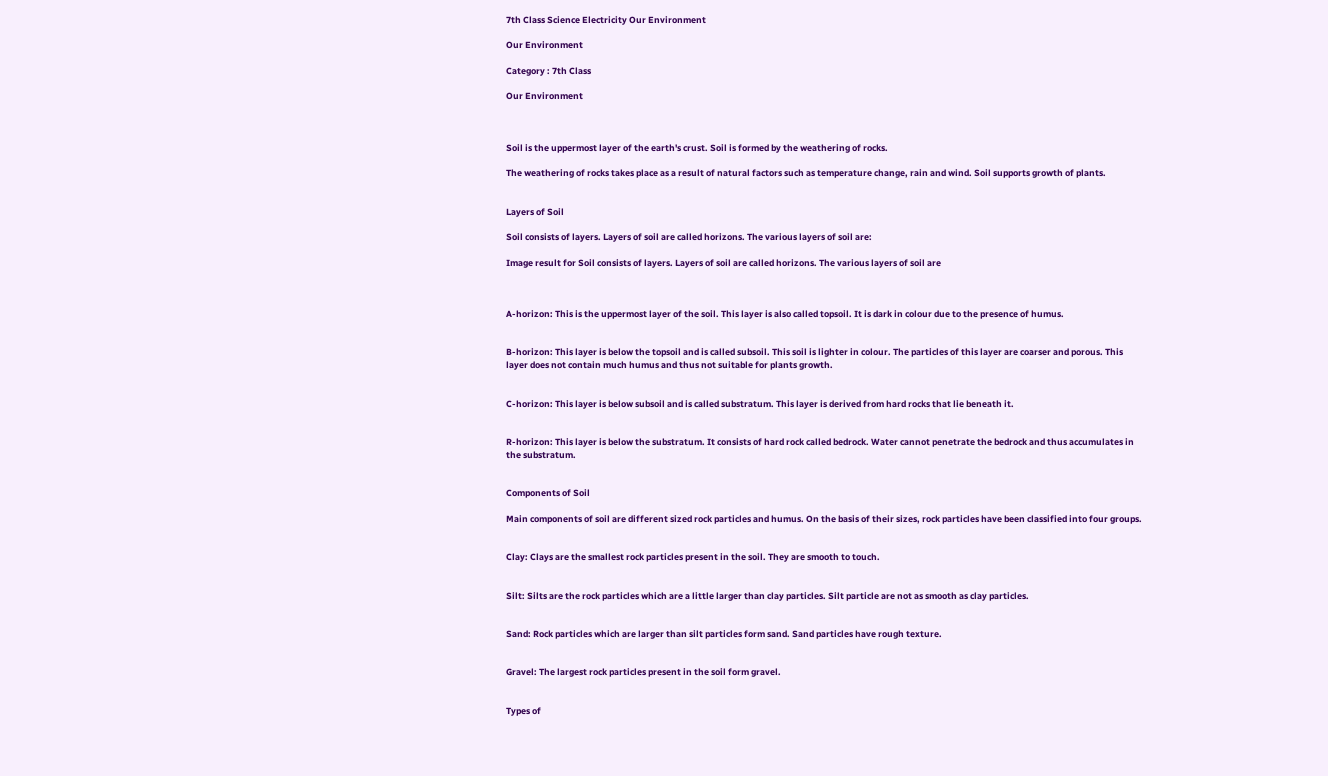7th Class Science Electricity Our Environment

Our Environment

Category : 7th Class

Our Environment



Soil is the uppermost layer of the earth's crust. Soil is formed by the weathering of rocks.

The weathering of rocks takes place as a result of natural factors such as temperature change, rain and wind. Soil supports growth of plants.


Layers of Soil

Soil consists of layers. Layers of soil are called horizons. The various layers of soil are:

Image result for Soil consists of layers. Layers of soil are called horizons. The various layers of soil are



A-horizon: This is the uppermost layer of the soil. This layer is also called topsoil. It is dark in colour due to the presence of humus.


B-horizon: This layer is below the topsoil and is called subsoil. This soil is lighter in colour. The particles of this layer are coarser and porous. This layer does not contain much humus and thus not suitable for plants growth.


C-horizon: This layer is below subsoil and is called substratum. This layer is derived from hard rocks that lie beneath it.


R-horizon: This layer is below the substratum. It consists of hard rock called bedrock. Water cannot penetrate the bedrock and thus accumulates in the substratum.


Components of Soil

Main components of soil are different sized rock particles and humus. On the basis of their sizes, rock particles have been classified into four groups.


Clay: Clays are the smallest rock particles present in the soil. They are smooth to touch.


Silt: Silts are the rock particles which are a little larger than clay particles. Silt particle are not as smooth as clay particles.


Sand: Rock particles which are larger than silt particles form sand. Sand particles have rough texture.


Gravel: The largest rock particles present in the soil form gravel.


Types of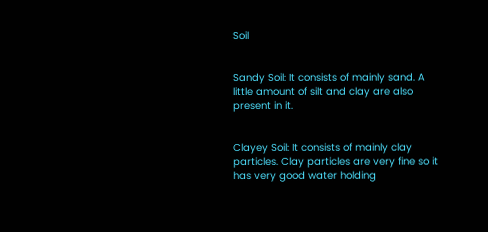Soil


Sandy Soil: It consists of mainly sand. A little amount of silt and clay are also present in it.


Clayey Soil: It consists of mainly clay particles. Clay particles are very fine so it has very good water holding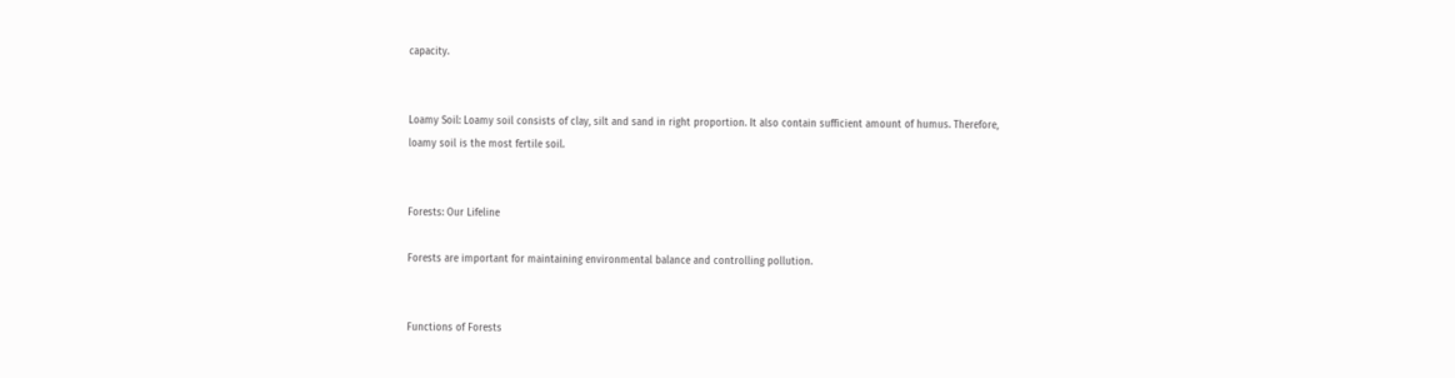capacity.


Loamy Soil: Loamy soil consists of clay, silt and sand in right proportion. It also contain sufficient amount of humus. Therefore, loamy soil is the most fertile soil.


Forests: Our Lifeline

Forests are important for maintaining environmental balance and controlling pollution.


Functions of Forests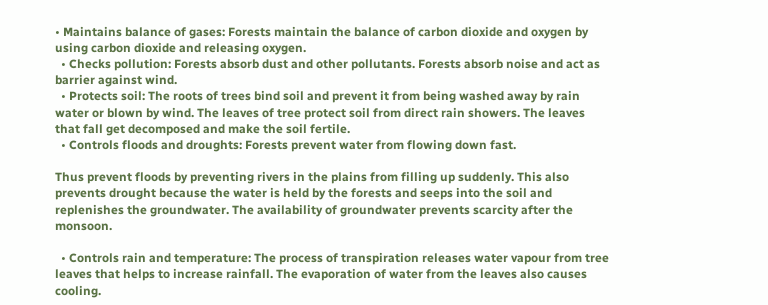• Maintains balance of gases: Forests maintain the balance of carbon dioxide and oxygen by using carbon dioxide and releasing oxygen.
  • Checks pollution: Forests absorb dust and other pollutants. Forests absorb noise and act as barrier against wind.
  • Protects soil: The roots of trees bind soil and prevent it from being washed away by rain water or blown by wind. The leaves of tree protect soil from direct rain showers. The leaves that fall get decomposed and make the soil fertile.
  • Controls floods and droughts: Forests prevent water from flowing down fast.

Thus prevent floods by preventing rivers in the plains from filling up suddenly. This also prevents drought because the water is held by the forests and seeps into the soil and replenishes the groundwater. The availability of groundwater prevents scarcity after the monsoon.

  • Controls rain and temperature: The process of transpiration releases water vapour from tree leaves that helps to increase rainfall. The evaporation of water from the leaves also causes cooling.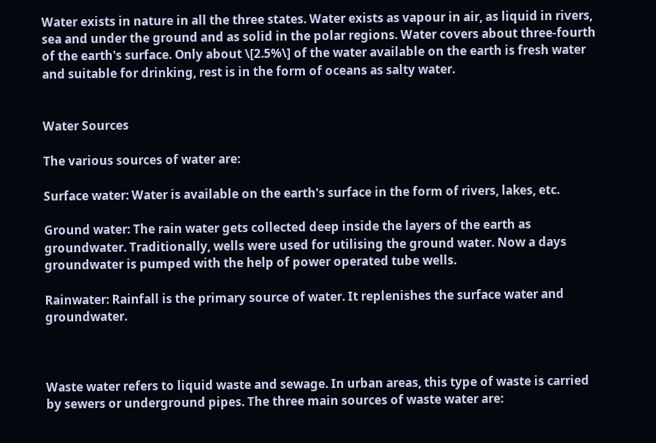Water exists in nature in all the three states. Water exists as vapour in air, as liquid in rivers, sea and under the ground and as solid in the polar regions. Water covers about three-fourth of the earth's surface. Only about \[2.5%\] of the water available on the earth is fresh water and suitable for drinking, rest is in the form of oceans as salty water.


Water Sources

The various sources of water are:

Surface water: Water is available on the earth's surface in the form of rivers, lakes, etc.

Ground water: The rain water gets collected deep inside the layers of the earth as groundwater. Traditionally, wells were used for utilising the ground water. Now a days groundwater is pumped with the help of power operated tube wells.

Rainwater: Rainfall is the primary source of water. It replenishes the surface water and groundwater.



Waste water refers to liquid waste and sewage. In urban areas, this type of waste is carried by sewers or underground pipes. The three main sources of waste water are: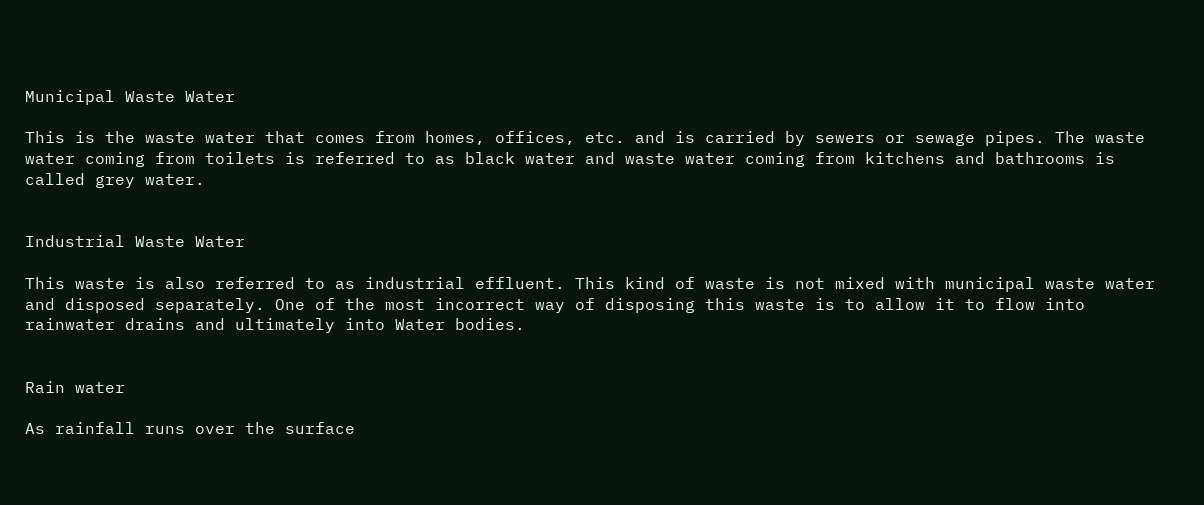Municipal Waste Water

This is the waste water that comes from homes, offices, etc. and is carried by sewers or sewage pipes. The waste water coming from toilets is referred to as black water and waste water coming from kitchens and bathrooms is called grey water.


Industrial Waste Water

This waste is also referred to as industrial effluent. This kind of waste is not mixed with municipal waste water and disposed separately. One of the most incorrect way of disposing this waste is to allow it to flow into rainwater drains and ultimately into Water bodies.


Rain water

As rainfall runs over the surface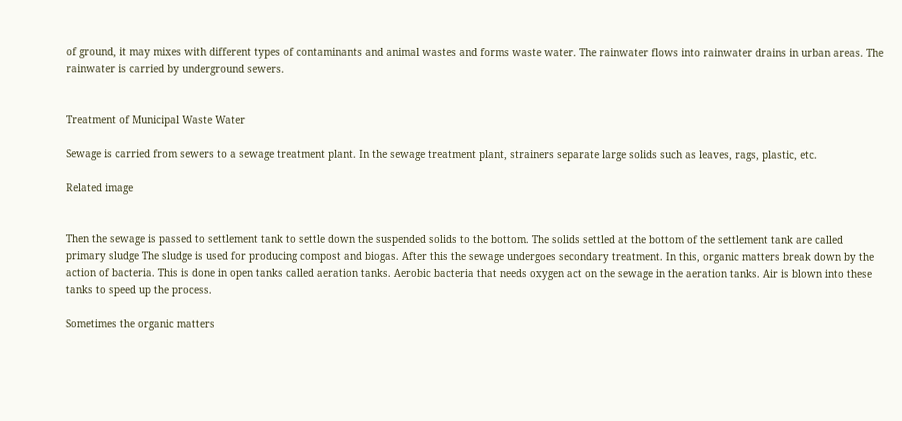of ground, it may mixes with different types of contaminants and animal wastes and forms waste water. The rainwater flows into rainwater drains in urban areas. The rainwater is carried by underground sewers.


Treatment of Municipal Waste Water

Sewage is carried from sewers to a sewage treatment plant. In the sewage treatment plant, strainers separate large solids such as leaves, rags, plastic, etc.

Related image


Then the sewage is passed to settlement tank to settle down the suspended solids to the bottom. The solids settled at the bottom of the settlement tank are called primary sludge The sludge is used for producing compost and biogas. After this the sewage undergoes secondary treatment. In this, organic matters break down by the action of bacteria. This is done in open tanks called aeration tanks. Aerobic bacteria that needs oxygen act on the sewage in the aeration tanks. Air is blown into these tanks to speed up the process.

Sometimes the organic matters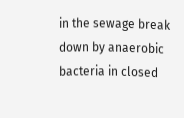in the sewage break down by anaerobic bacteria in closed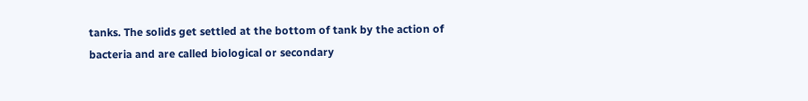tanks. The solids get settled at the bottom of tank by the action of bacteria and are called biological or secondary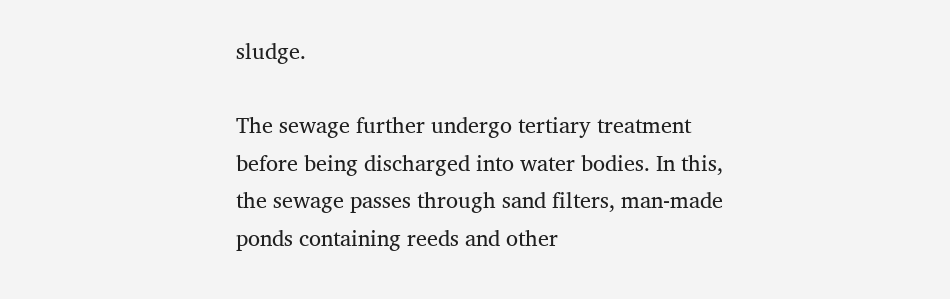sludge.

The sewage further undergo tertiary treatment before being discharged into water bodies. In this, the sewage passes through sand filters, man-made ponds containing reeds and other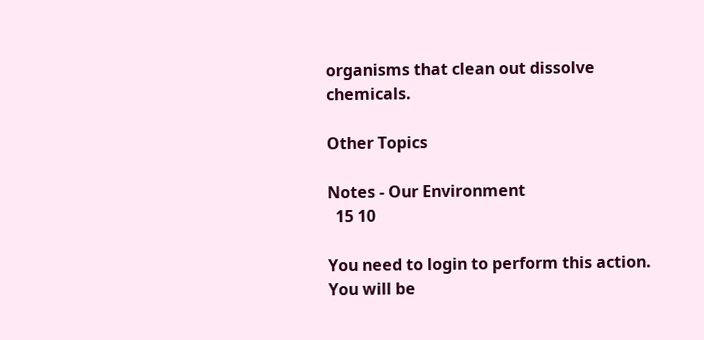organisms that clean out dissolve chemicals.

Other Topics

Notes - Our Environment
  15 10

You need to login to perform this action.
You will be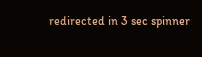redirected in 3 sec spinner